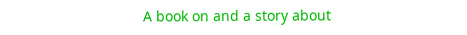A book on and a story about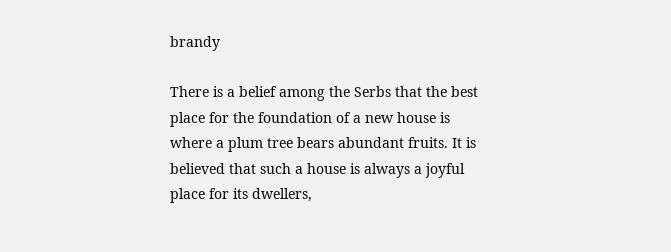brandy

There is a belief among the Serbs that the best place for the foundation of a new house is where a plum tree bears abundant fruits. It is believed that such a house is always a joyful place for its dwellers,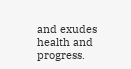and exudes health and progress.